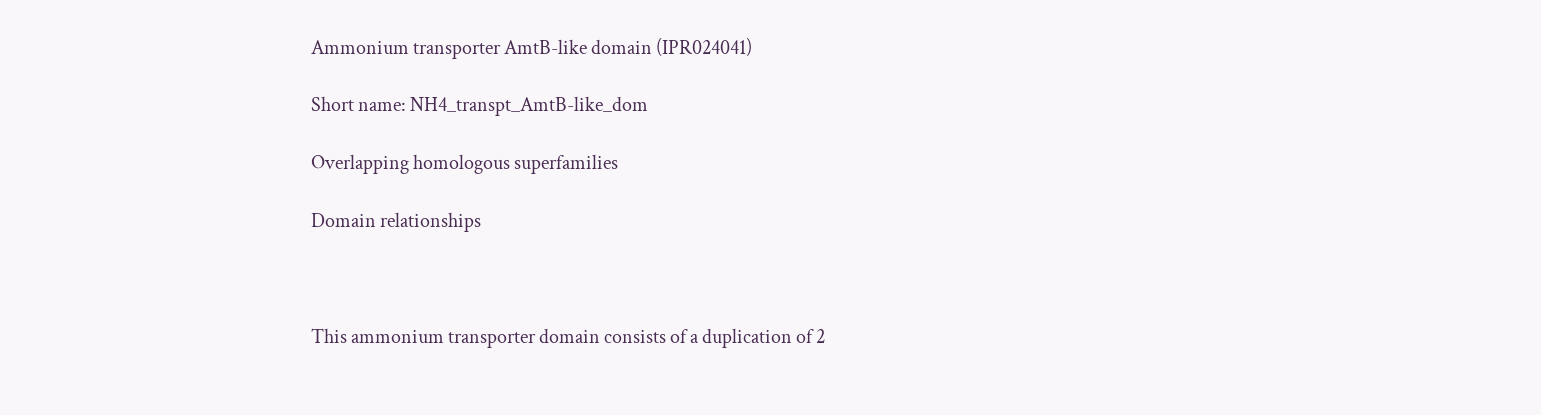Ammonium transporter AmtB-like domain (IPR024041)

Short name: NH4_transpt_AmtB-like_dom

Overlapping homologous superfamilies

Domain relationships



This ammonium transporter domain consists of a duplication of 2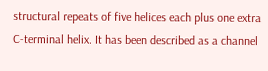structural repeats of five helices each plus one extra C-terminal helix. It has been described as a channel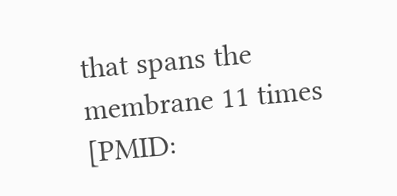that spans the membrane 11 times [PMID: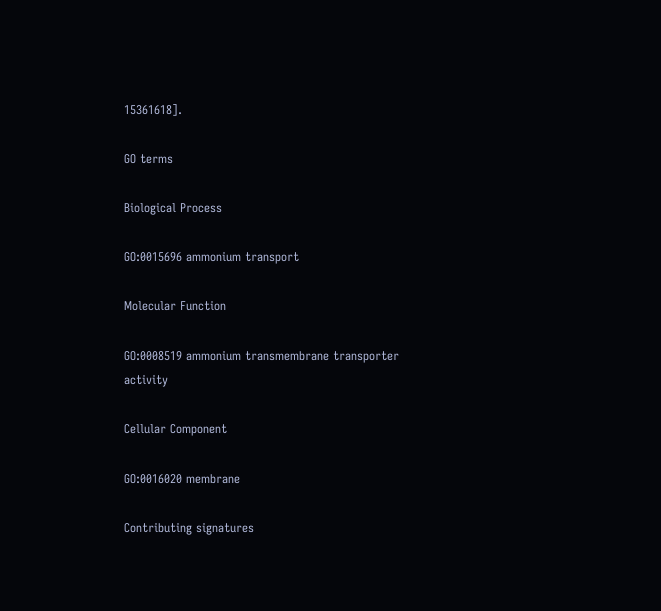15361618].

GO terms

Biological Process

GO:0015696 ammonium transport

Molecular Function

GO:0008519 ammonium transmembrane transporter activity

Cellular Component

GO:0016020 membrane

Contributing signatures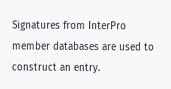Signatures from InterPro member databases are used to construct an entry.